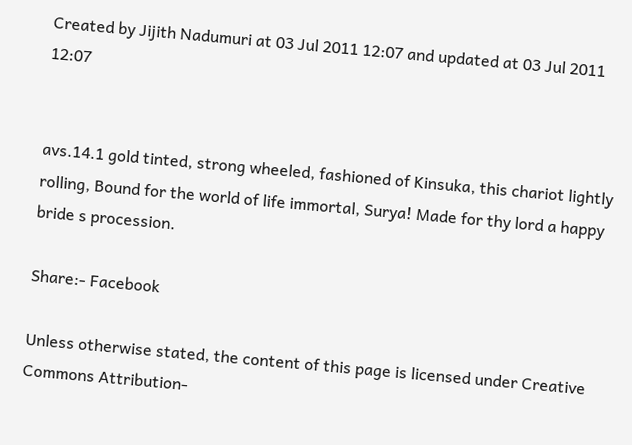Created by Jijith Nadumuri at 03 Jul 2011 12:07 and updated at 03 Jul 2011 12:07


avs.14.1 gold tinted, strong wheeled, fashioned of Kinsuka, this chariot lightly rolling, Bound for the world of life immortal, Surya! Made for thy lord a happy bride s procession.

Share:- Facebook

Unless otherwise stated, the content of this page is licensed under Creative Commons Attribution-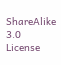ShareAlike 3.0 License